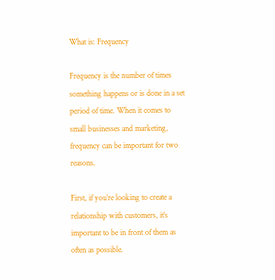What is: Frequency

Frequency is the number of times something happens or is done in a set period of time. When it comes to small businesses and marketing, frequency can be important for two reasons.

First, if you’re looking to create a relationship with customers, it’s important to be in front of them as often as possible.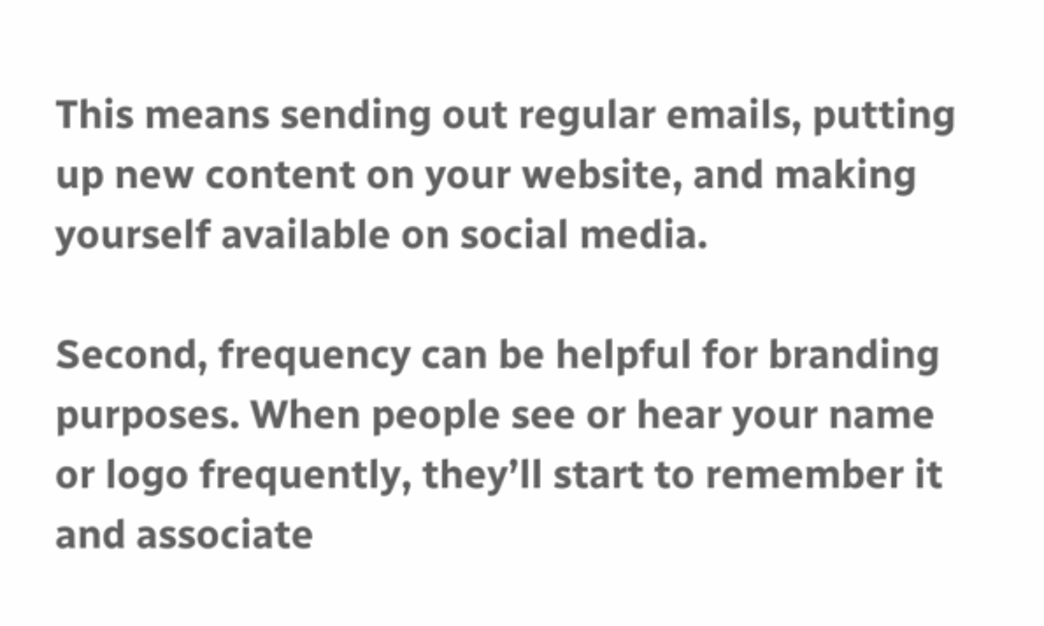This means sending out regular emails, putting up new content on your website, and making yourself available on social media.

Second, frequency can be helpful for branding purposes. When people see or hear your name or logo frequently, they’ll start to remember it and associate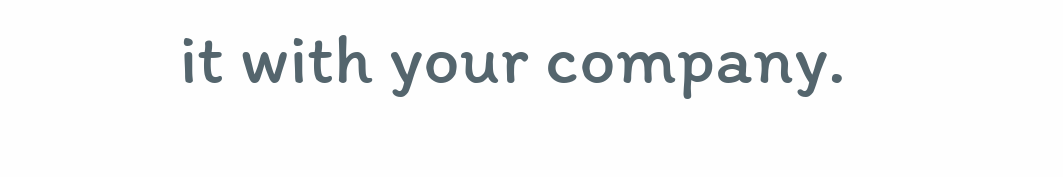it with your company.